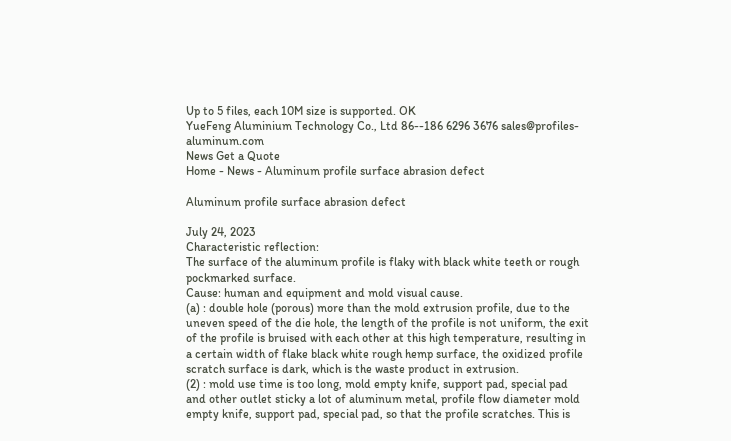Up to 5 files, each 10M size is supported. OK
YueFeng Aluminium Technology Co., Ltd 86--186 6296 3676 sales@profiles-aluminum.com
News Get a Quote
Home - News - Aluminum profile surface abrasion defect

Aluminum profile surface abrasion defect

July 24, 2023
Characteristic reflection:
The surface of the aluminum profile is flaky with black white teeth or rough pockmarked surface.
Cause: human and equipment and mold visual cause.
(a) : double hole (porous) more than the mold extrusion profile, due to the uneven speed of the die hole, the length of the profile is not uniform, the exit of the profile is bruised with each other at this high temperature, resulting in a certain width of flake black white rough hemp surface, the oxidized profile scratch surface is dark, which is the waste product in extrusion.
(2) : mold use time is too long, mold empty knife, support pad, special pad and other outlet sticky a lot of aluminum metal, profile flow diameter mold empty knife, support pad, special pad, so that the profile scratches. This is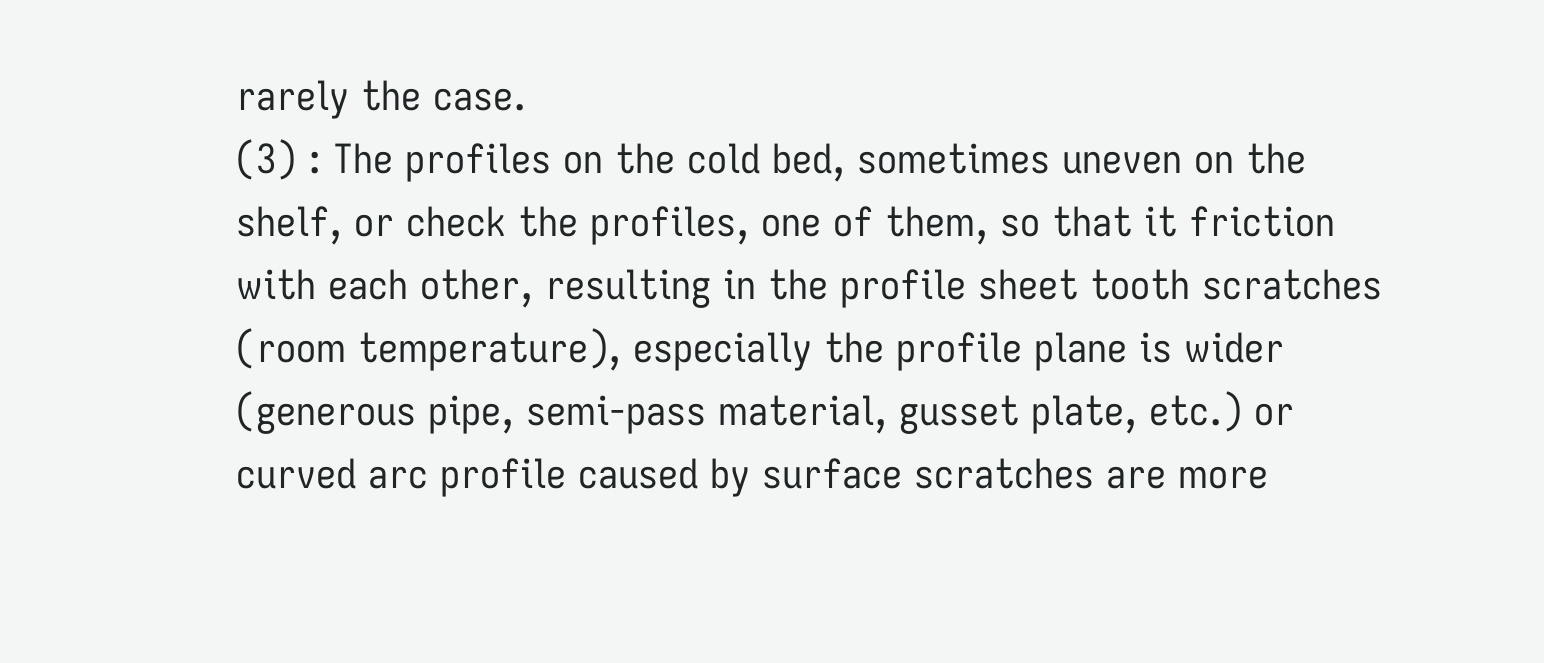rarely the case.
(3) : The profiles on the cold bed, sometimes uneven on the shelf, or check the profiles, one of them, so that it friction with each other, resulting in the profile sheet tooth scratches (room temperature), especially the profile plane is wider (generous pipe, semi-pass material, gusset plate, etc.) or curved arc profile caused by surface scratches are more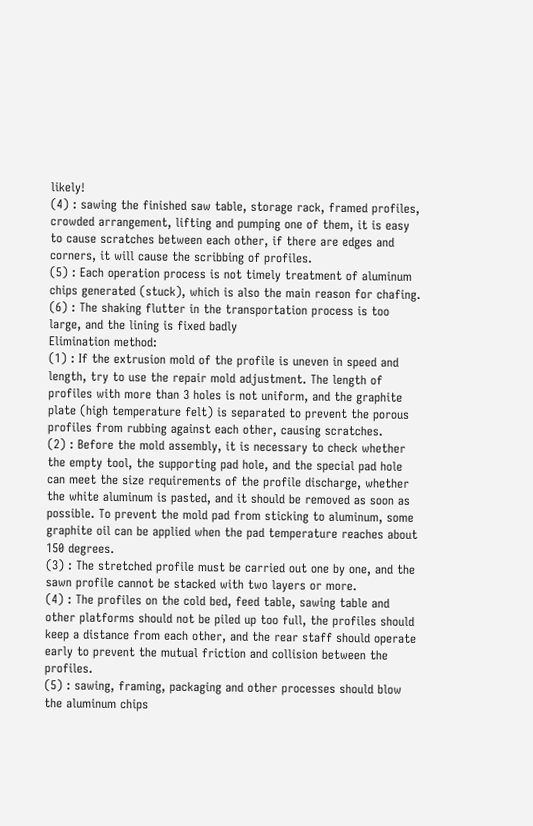likely!
(4) : sawing the finished saw table, storage rack, framed profiles, crowded arrangement, lifting and pumping one of them, it is easy to cause scratches between each other, if there are edges and corners, it will cause the scribbing of profiles.
(5) : Each operation process is not timely treatment of aluminum chips generated (stuck), which is also the main reason for chafing.
(6) : The shaking flutter in the transportation process is too large, and the lining is fixed badly
Elimination method:
(1) : If the extrusion mold of the profile is uneven in speed and length, try to use the repair mold adjustment. The length of profiles with more than 3 holes is not uniform, and the graphite plate (high temperature felt) is separated to prevent the porous profiles from rubbing against each other, causing scratches.
(2) : Before the mold assembly, it is necessary to check whether the empty tool, the supporting pad hole, and the special pad hole can meet the size requirements of the profile discharge, whether the white aluminum is pasted, and it should be removed as soon as possible. To prevent the mold pad from sticking to aluminum, some graphite oil can be applied when the pad temperature reaches about 150 degrees.
(3) : The stretched profile must be carried out one by one, and the sawn profile cannot be stacked with two layers or more.
(4) : The profiles on the cold bed, feed table, sawing table and other platforms should not be piled up too full, the profiles should keep a distance from each other, and the rear staff should operate early to prevent the mutual friction and collision between the profiles.
(5) : sawing, framing, packaging and other processes should blow the aluminum chips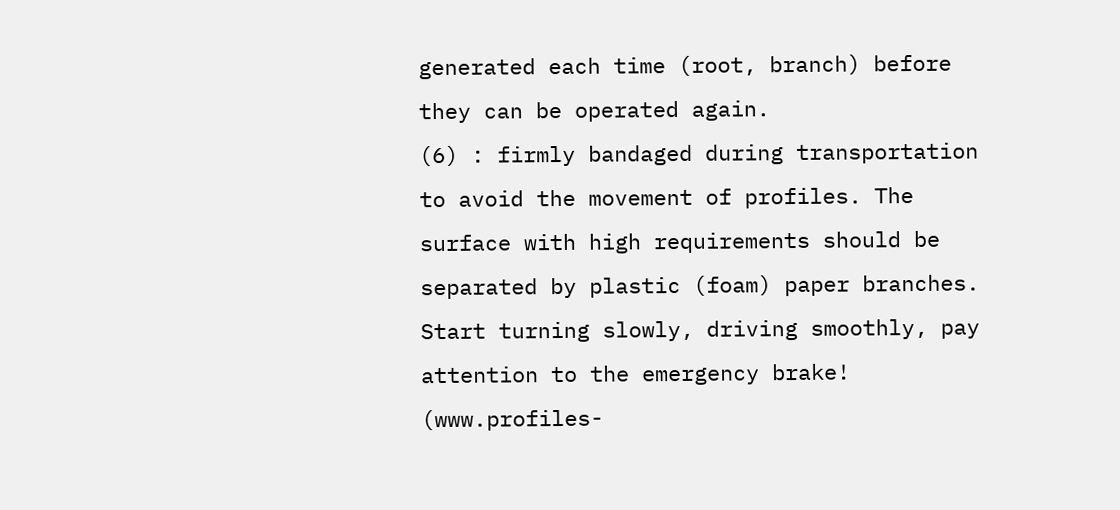generated each time (root, branch) before they can be operated again.
(6) : firmly bandaged during transportation to avoid the movement of profiles. The surface with high requirements should be separated by plastic (foam) paper branches. Start turning slowly, driving smoothly, pay attention to the emergency brake!
(www.profiles-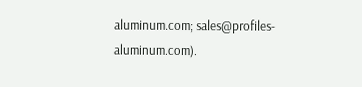aluminum.com; sales@profiles-aluminum.com).